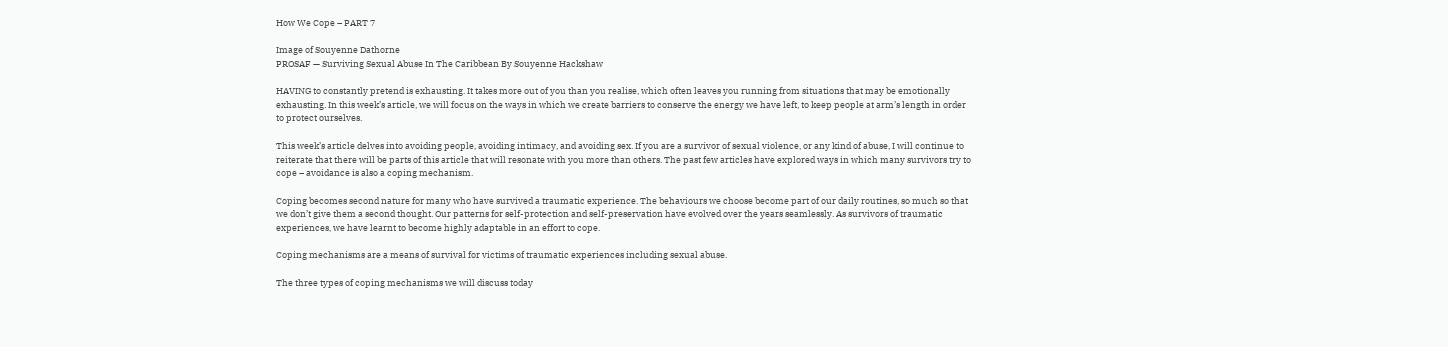How We Cope – PART 7

Image of Souyenne Dathorne
PROSAF — Surviving Sexual Abuse In The Caribbean By Souyenne Hackshaw

HAVING to constantly pretend is exhausting. It takes more out of you than you realise, which often leaves you running from situations that may be emotionally exhausting. In this week’s article, we will focus on the ways in which we create barriers to conserve the energy we have left, to keep people at arm’s length in order to protect ourselves.

This week’s article delves into avoiding people, avoiding intimacy, and avoiding sex. If you are a survivor of sexual violence, or any kind of abuse, I will continue to reiterate that there will be parts of this article that will resonate with you more than others. The past few articles have explored ways in which many survivors try to cope – avoidance is also a coping mechanism.

Coping becomes second nature for many who have survived a traumatic experience. The behaviours we choose become part of our daily routines, so much so that we don’t give them a second thought. Our patterns for self-protection and self-preservation have evolved over the years seamlessly. As survivors of traumatic experiences, we have learnt to become highly adaptable in an effort to cope.

Coping mechanisms are a means of survival for victims of traumatic experiences including sexual abuse.

The three types of coping mechanisms we will discuss today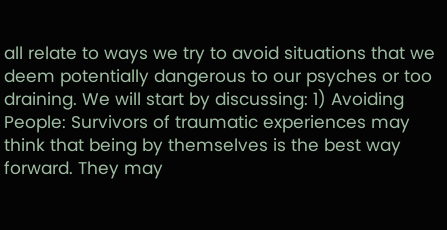all relate to ways we try to avoid situations that we deem potentially dangerous to our psyches or too draining. We will start by discussing: 1) Avoiding People: Survivors of traumatic experiences may think that being by themselves is the best way forward. They may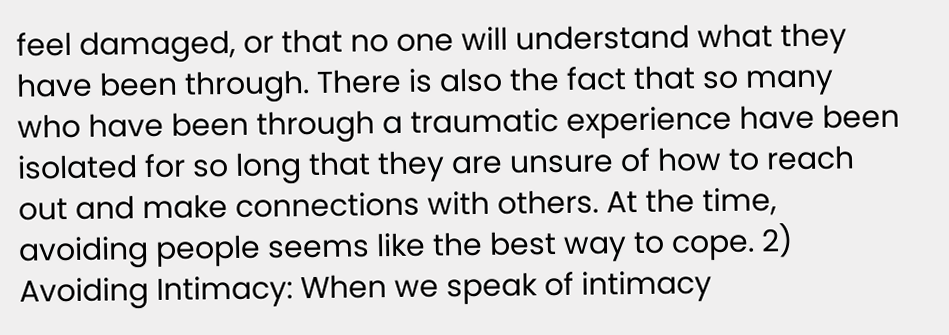feel damaged, or that no one will understand what they have been through. There is also the fact that so many who have been through a traumatic experience have been isolated for so long that they are unsure of how to reach out and make connections with others. At the time, avoiding people seems like the best way to cope. 2) Avoiding Intimacy: When we speak of intimacy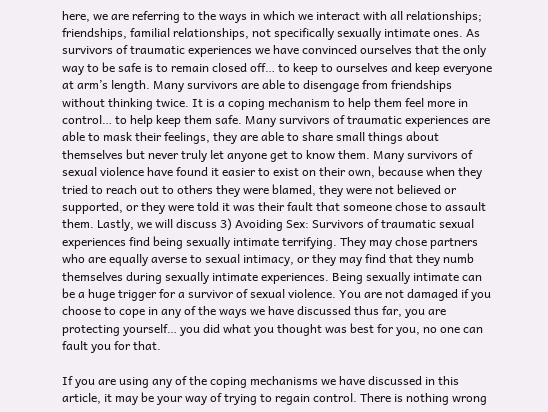here, we are referring to the ways in which we interact with all relationships; friendships, familial relationships, not specifically sexually intimate ones. As survivors of traumatic experiences we have convinced ourselves that the only way to be safe is to remain closed off… to keep to ourselves and keep everyone at arm’s length. Many survivors are able to disengage from friendships without thinking twice. It is a coping mechanism to help them feel more in control… to help keep them safe. Many survivors of traumatic experiences are able to mask their feelings, they are able to share small things about themselves but never truly let anyone get to know them. Many survivors of sexual violence have found it easier to exist on their own, because when they tried to reach out to others they were blamed, they were not believed or supported, or they were told it was their fault that someone chose to assault them. Lastly, we will discuss 3) Avoiding Sex: Survivors of traumatic sexual experiences find being sexually intimate terrifying. They may chose partners who are equally averse to sexual intimacy, or they may find that they numb themselves during sexually intimate experiences. Being sexually intimate can be a huge trigger for a survivor of sexual violence. You are not damaged if you choose to cope in any of the ways we have discussed thus far, you are protecting yourself… you did what you thought was best for you, no one can fault you for that.

If you are using any of the coping mechanisms we have discussed in this article, it may be your way of trying to regain control. There is nothing wrong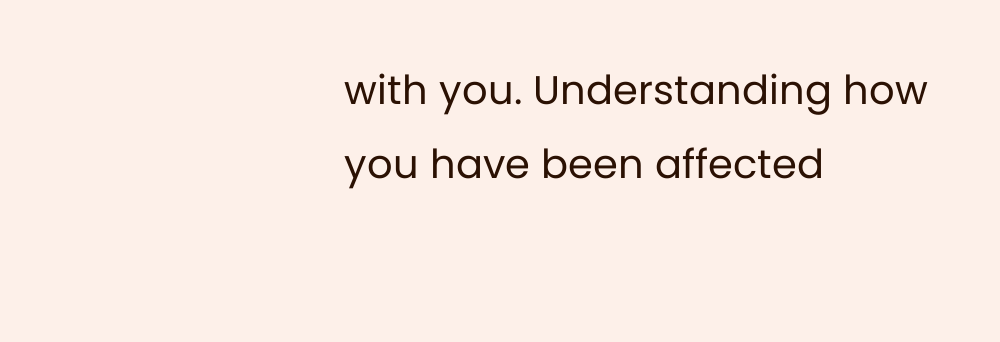with you. Understanding how you have been affected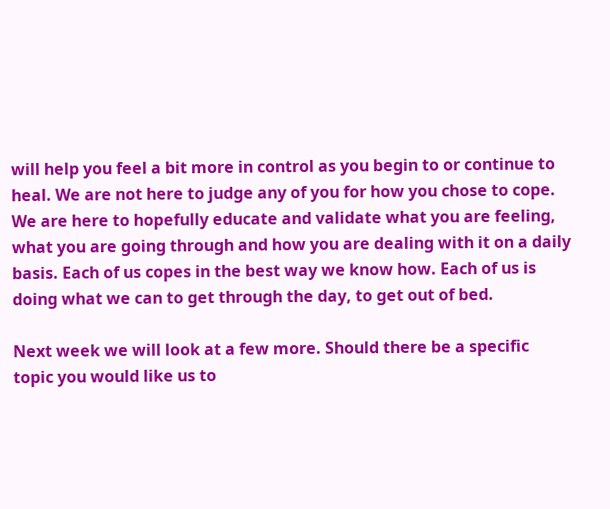will help you feel a bit more in control as you begin to or continue to heal. We are not here to judge any of you for how you chose to cope. We are here to hopefully educate and validate what you are feeling, what you are going through and how you are dealing with it on a daily basis. Each of us copes in the best way we know how. Each of us is doing what we can to get through the day, to get out of bed.

Next week we will look at a few more. Should there be a specific topic you would like us to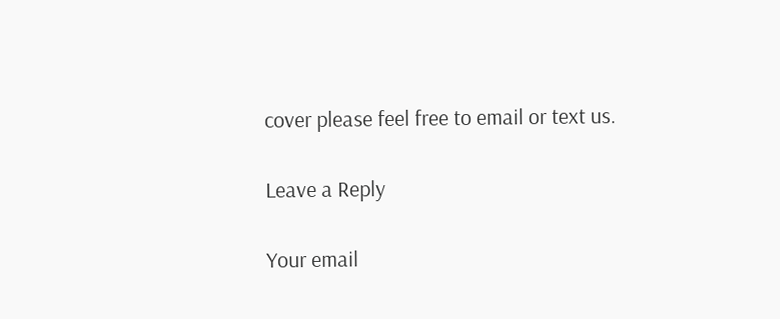cover please feel free to email or text us.

Leave a Reply

Your email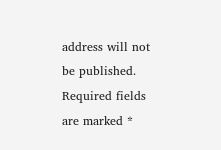address will not be published. Required fields are marked *